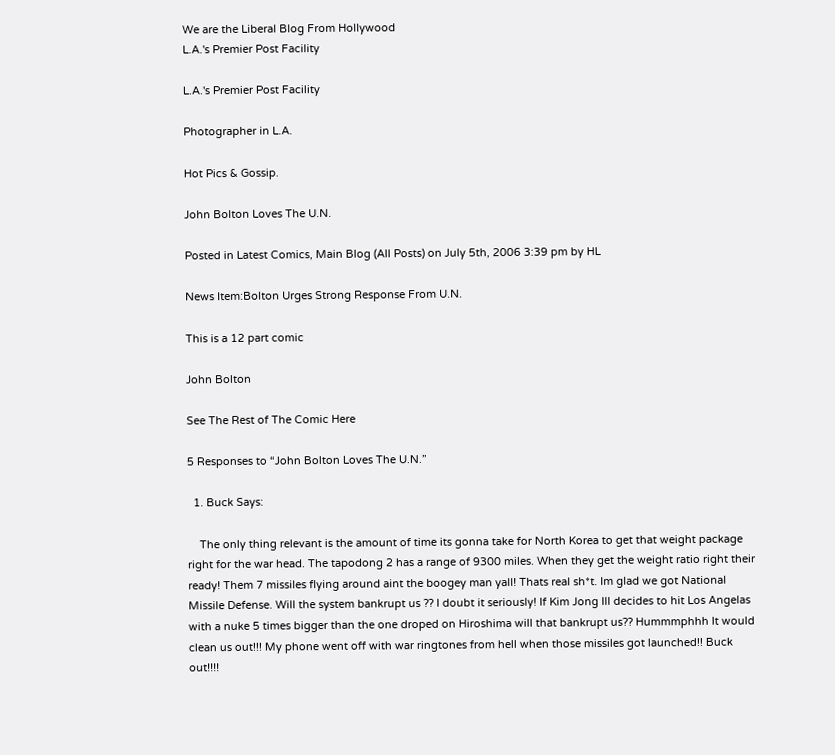We are the Liberal Blog From Hollywood
L.A.'s Premier Post Facility

L.A.'s Premier Post Facility

Photographer in L.A.

Hot Pics & Gossip.

John Bolton Loves The U.N.

Posted in Latest Comics, Main Blog (All Posts) on July 5th, 2006 3:39 pm by HL

News Item:Bolton Urges Strong Response From U.N.

This is a 12 part comic

John Bolton

See The Rest of The Comic Here

5 Responses to “John Bolton Loves The U.N.”

  1. Buck Says:

    The only thing relevant is the amount of time its gonna take for North Korea to get that weight package right for the war head. The tapodong 2 has a range of 9300 miles. When they get the weight ratio right their ready! Them 7 missiles flying around aint the boogey man yall! Thats real sh*t. Im glad we got National Missile Defense. Will the system bankrupt us ?? I doubt it seriously! If Kim Jong Ill decides to hit Los Angelas with a nuke 5 times bigger than the one droped on Hiroshima will that bankrupt us?? Hummmphhh It would clean us out!!! My phone went off with war ringtones from hell when those missiles got launched!! Buck out!!!!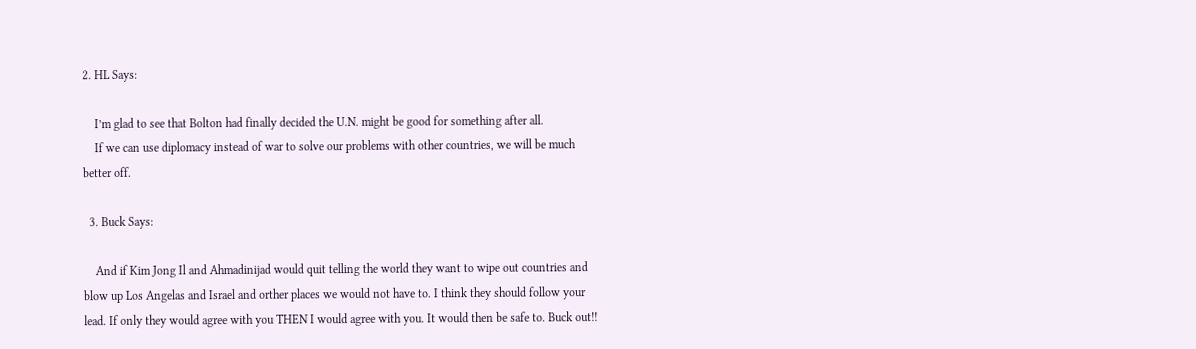2. HL Says:

    I’m glad to see that Bolton had finally decided the U.N. might be good for something after all.
    If we can use diplomacy instead of war to solve our problems with other countries, we will be much better off.

  3. Buck Says:

    And if Kim Jong Il and Ahmadinijad would quit telling the world they want to wipe out countries and blow up Los Angelas and Israel and orther places we would not have to. I think they should follow your lead. If only they would agree with you THEN I would agree with you. It would then be safe to. Buck out!!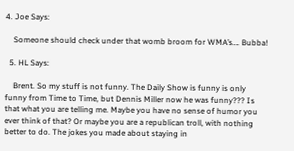4. Joe Says:

    Someone should check under that womb broom for WMA’s…. Bubba!

  5. HL Says:

    Brent. So my stuff is not funny. The Daily Show is funny is only funny from Time to Time, but Dennis Miller now he was funny??? Is that what you are telling me. Maybe you have no sense of humor you ever think of that? Or maybe you are a republican troll, with nothing better to do. The jokes you made about staying in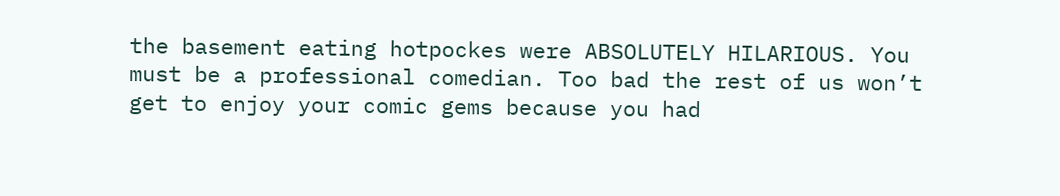the basement eating hotpockes were ABSOLUTELY HILARIOUS. You must be a professional comedian. Too bad the rest of us won’t get to enjoy your comic gems because you had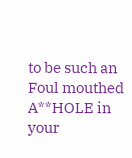to be such an Foul mouthed A**HOLE in your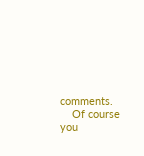comments.
    Of course you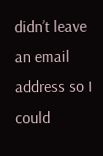didn’t leave an email address so I could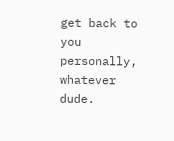get back to you personally, whatever dude.